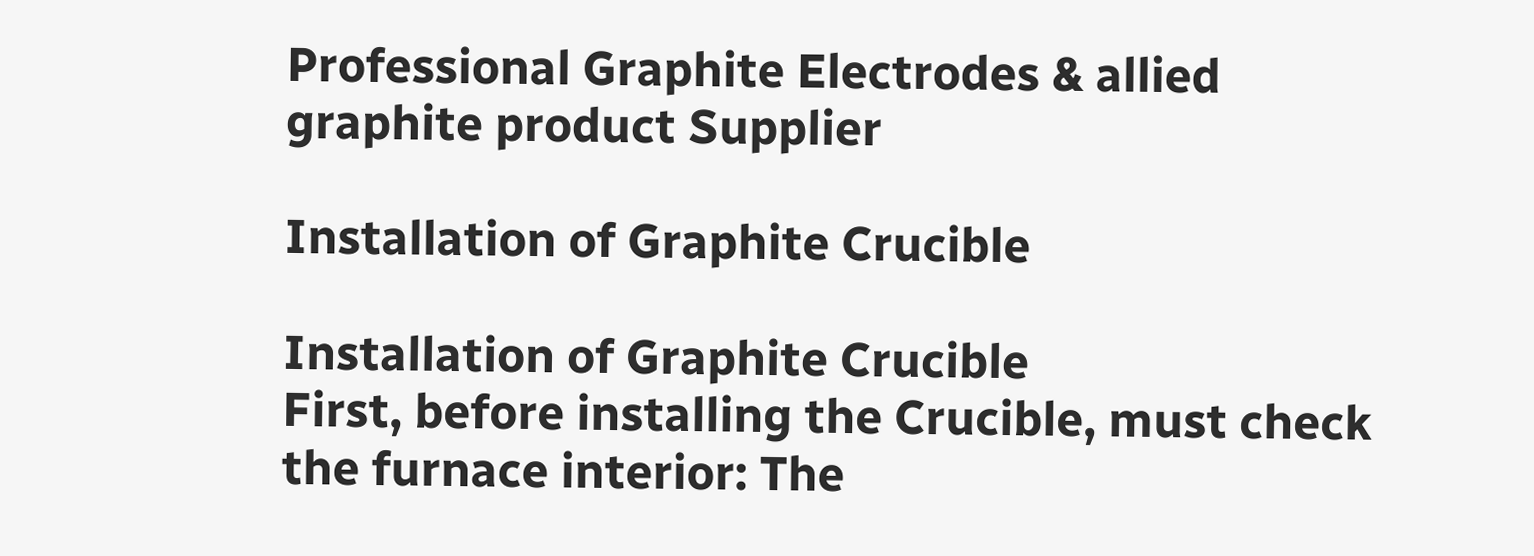Professional Graphite Electrodes & allied graphite product Supplier

Installation of Graphite Crucible

Installation of Graphite Crucible
First, before installing the Crucible, must check the furnace interior: The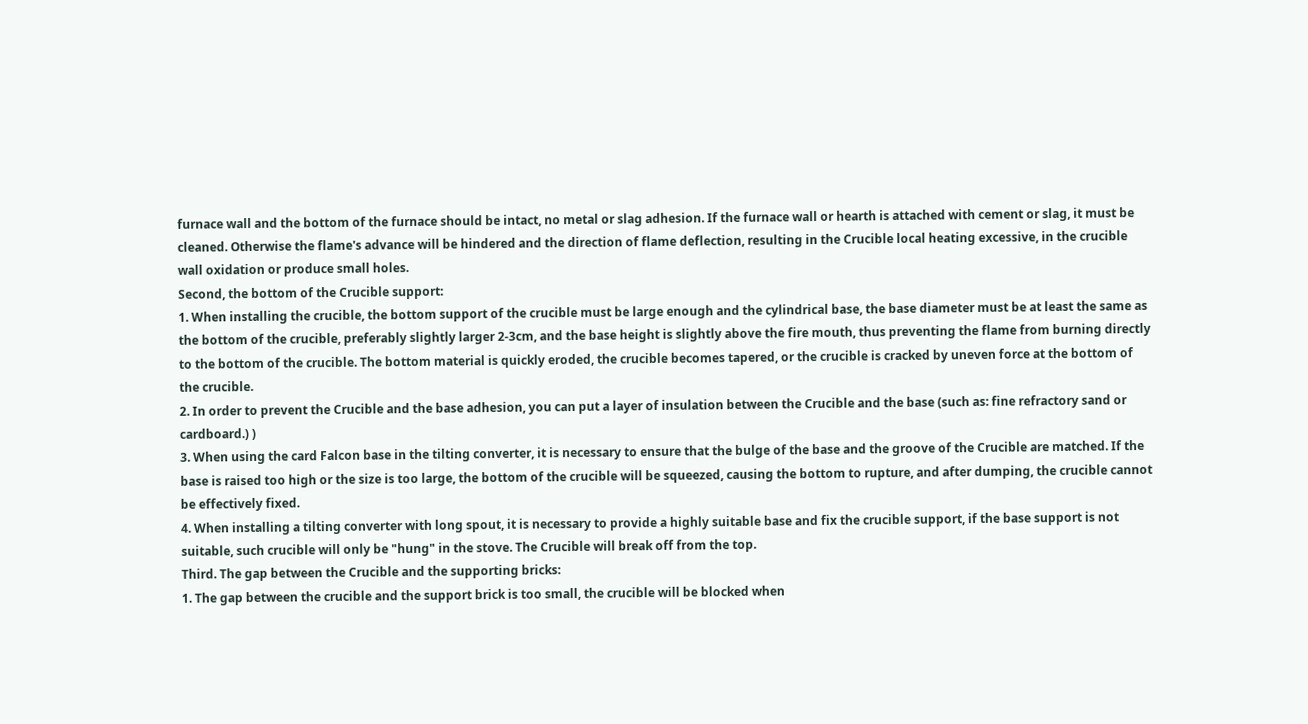furnace wall and the bottom of the furnace should be intact, no metal or slag adhesion. If the furnace wall or hearth is attached with cement or slag, it must be cleaned. Otherwise the flame's advance will be hindered and the direction of flame deflection, resulting in the Crucible local heating excessive, in the crucible wall oxidation or produce small holes.
Second, the bottom of the Crucible support:
1. When installing the crucible, the bottom support of the crucible must be large enough and the cylindrical base, the base diameter must be at least the same as the bottom of the crucible, preferably slightly larger 2-3cm, and the base height is slightly above the fire mouth, thus preventing the flame from burning directly to the bottom of the crucible. The bottom material is quickly eroded, the crucible becomes tapered, or the crucible is cracked by uneven force at the bottom of the crucible.
2. In order to prevent the Crucible and the base adhesion, you can put a layer of insulation between the Crucible and the base (such as: fine refractory sand or cardboard.) )
3. When using the card Falcon base in the tilting converter, it is necessary to ensure that the bulge of the base and the groove of the Crucible are matched. If the base is raised too high or the size is too large, the bottom of the crucible will be squeezed, causing the bottom to rupture, and after dumping, the crucible cannot be effectively fixed.
4. When installing a tilting converter with long spout, it is necessary to provide a highly suitable base and fix the crucible support, if the base support is not suitable, such crucible will only be "hung" in the stove. The Crucible will break off from the top.
Third. The gap between the Crucible and the supporting bricks:
1. The gap between the crucible and the support brick is too small, the crucible will be blocked when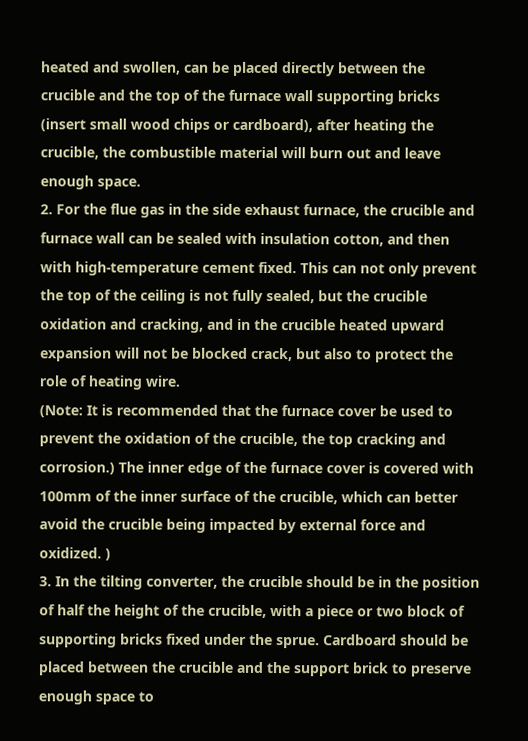heated and swollen, can be placed directly between the crucible and the top of the furnace wall supporting bricks (insert small wood chips or cardboard), after heating the crucible, the combustible material will burn out and leave enough space.
2. For the flue gas in the side exhaust furnace, the crucible and furnace wall can be sealed with insulation cotton, and then with high-temperature cement fixed. This can not only prevent the top of the ceiling is not fully sealed, but the crucible oxidation and cracking, and in the crucible heated upward expansion will not be blocked crack, but also to protect the role of heating wire.
(Note: It is recommended that the furnace cover be used to prevent the oxidation of the crucible, the top cracking and corrosion.) The inner edge of the furnace cover is covered with 100mm of the inner surface of the crucible, which can better avoid the crucible being impacted by external force and oxidized. )
3. In the tilting converter, the crucible should be in the position of half the height of the crucible, with a piece or two block of supporting bricks fixed under the sprue. Cardboard should be placed between the crucible and the support brick to preserve enough space to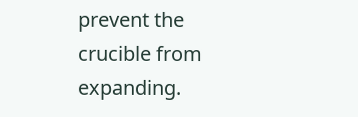prevent the crucible from expanding.